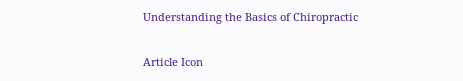Understanding the Basics of Chiropractic

Article Icon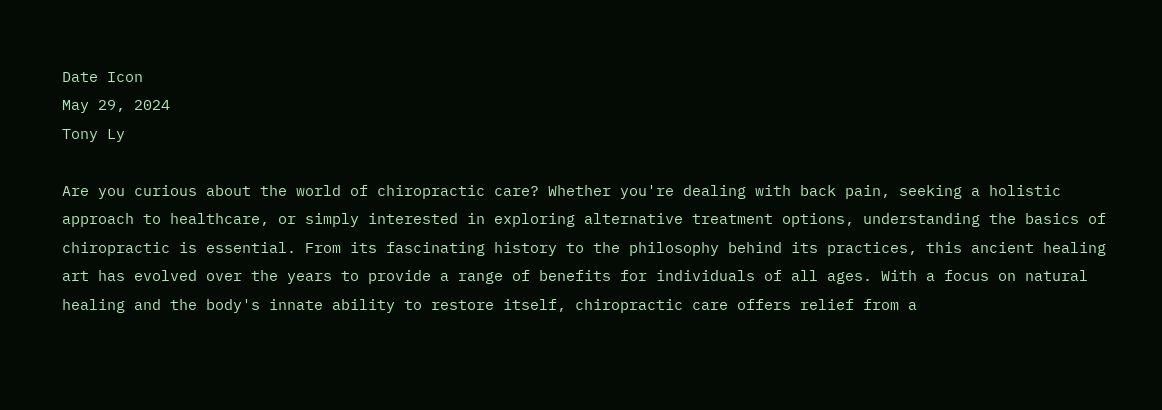Date Icon
May 29, 2024
Tony Ly

Are you curious about the world of chiropractic care? Whether you're dealing with back pain, seeking a holistic approach to healthcare, or simply interested in exploring alternative treatment options, understanding the basics of chiropractic is essential. From its fascinating history to the philosophy behind its practices, this ancient healing art has evolved over the years to provide a range of benefits for individuals of all ages. With a focus on natural healing and the body's innate ability to restore itself, chiropractic care offers relief from a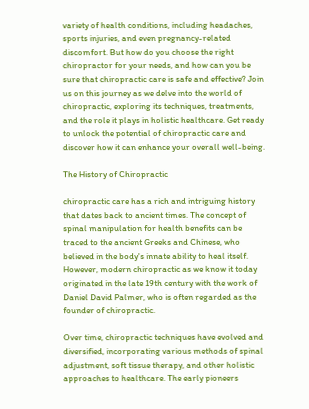variety of health conditions, including headaches, sports injuries, and even pregnancy-related discomfort. But how do you choose the right chiropractor for your needs, and how can you be sure that chiropractic care is safe and effective? Join us on this journey as we delve into the world of chiropractic, exploring its techniques, treatments, and the role it plays in holistic healthcare. Get ready to unlock the potential of chiropractic care and discover how it can enhance your overall well-being.

The History of Chiropractic

chiropractic care has a rich and intriguing history that dates back to ancient times. The concept of spinal manipulation for health benefits can be traced to the ancient Greeks and Chinese, who believed in the body's innate ability to heal itself. However, modern chiropractic as we know it today originated in the late 19th century with the work of Daniel David Palmer, who is often regarded as the founder of chiropractic.

Over time, chiropractic techniques have evolved and diversified, incorporating various methods of spinal adjustment, soft tissue therapy, and other holistic approaches to healthcare. The early pioneers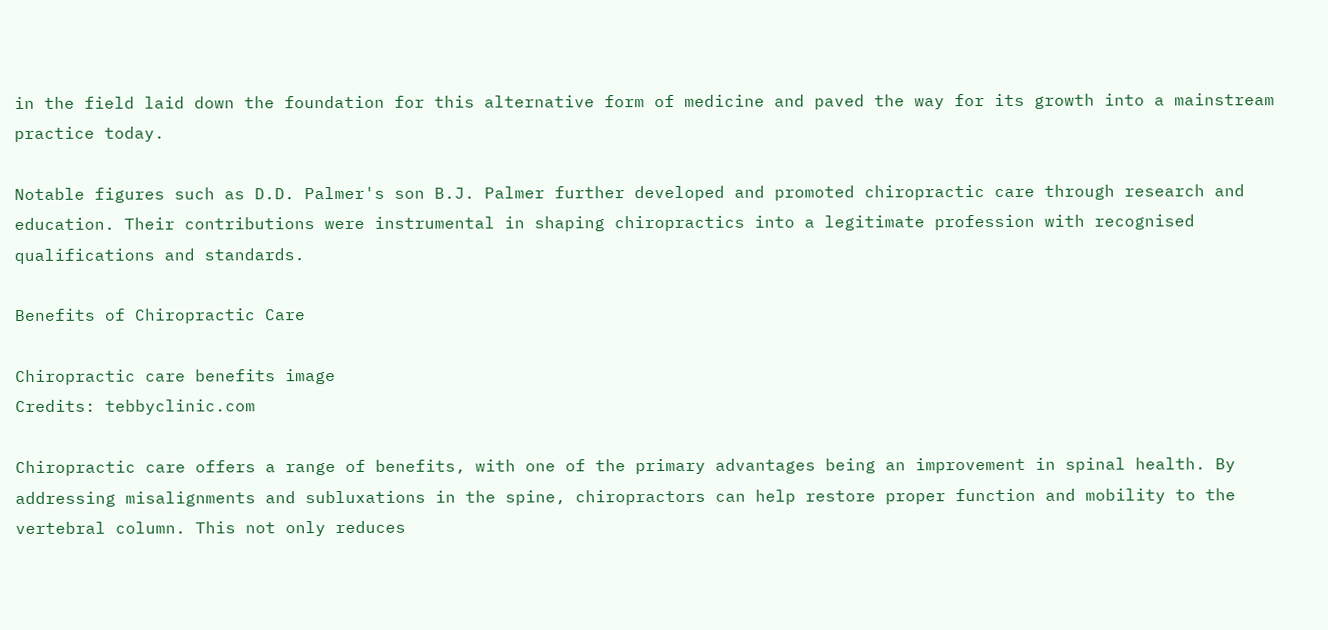in the field laid down the foundation for this alternative form of medicine and paved the way for its growth into a mainstream practice today.

Notable figures such as D.D. Palmer's son B.J. Palmer further developed and promoted chiropractic care through research and education. Their contributions were instrumental in shaping chiropractics into a legitimate profession with recognised qualifications and standards.

Benefits of Chiropractic Care

Chiropractic care benefits image
Credits: tebbyclinic.com

Chiropractic care offers a range of benefits, with one of the primary advantages being an improvement in spinal health. By addressing misalignments and subluxations in the spine, chiropractors can help restore proper function and mobility to the vertebral column. This not only reduces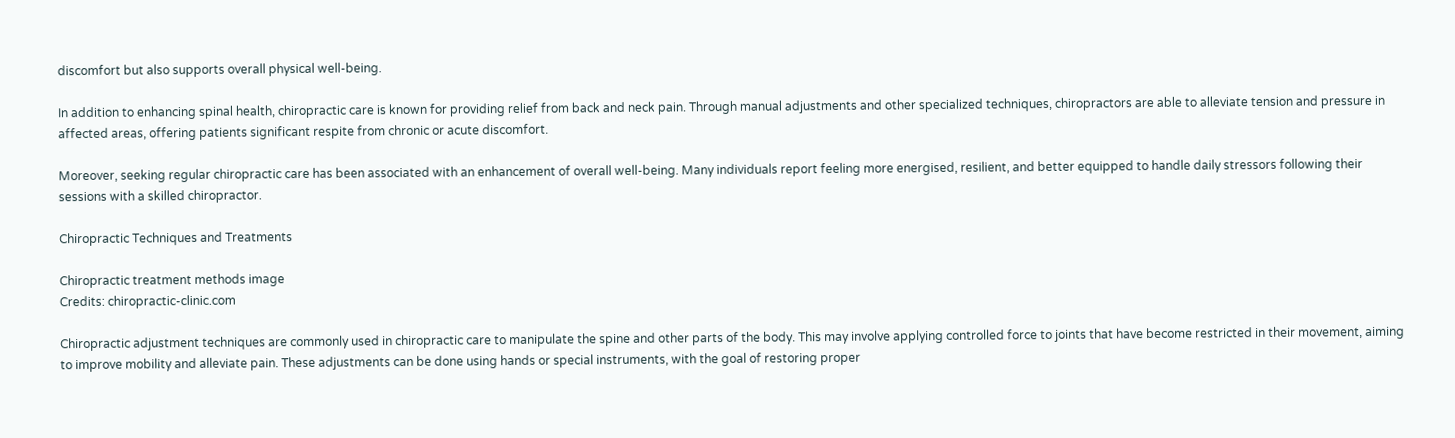discomfort but also supports overall physical well-being.

In addition to enhancing spinal health, chiropractic care is known for providing relief from back and neck pain. Through manual adjustments and other specialized techniques, chiropractors are able to alleviate tension and pressure in affected areas, offering patients significant respite from chronic or acute discomfort.

Moreover, seeking regular chiropractic care has been associated with an enhancement of overall well-being. Many individuals report feeling more energised, resilient, and better equipped to handle daily stressors following their sessions with a skilled chiropractor.

Chiropractic Techniques and Treatments

Chiropractic treatment methods image
Credits: chiropractic-clinic.com

Chiropractic adjustment techniques are commonly used in chiropractic care to manipulate the spine and other parts of the body. This may involve applying controlled force to joints that have become restricted in their movement, aiming to improve mobility and alleviate pain. These adjustments can be done using hands or special instruments, with the goal of restoring proper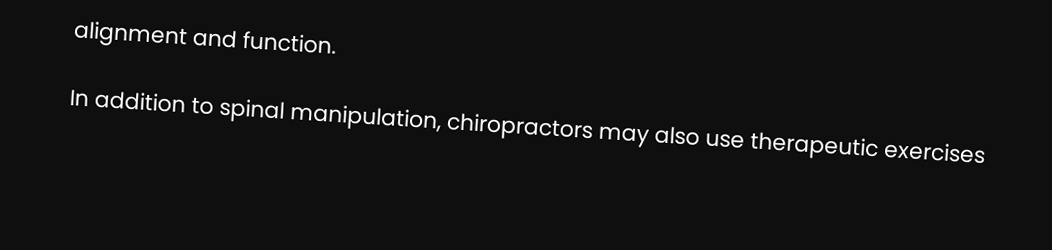alignment and function.

In addition to spinal manipulation, chiropractors may also use therapeutic exercises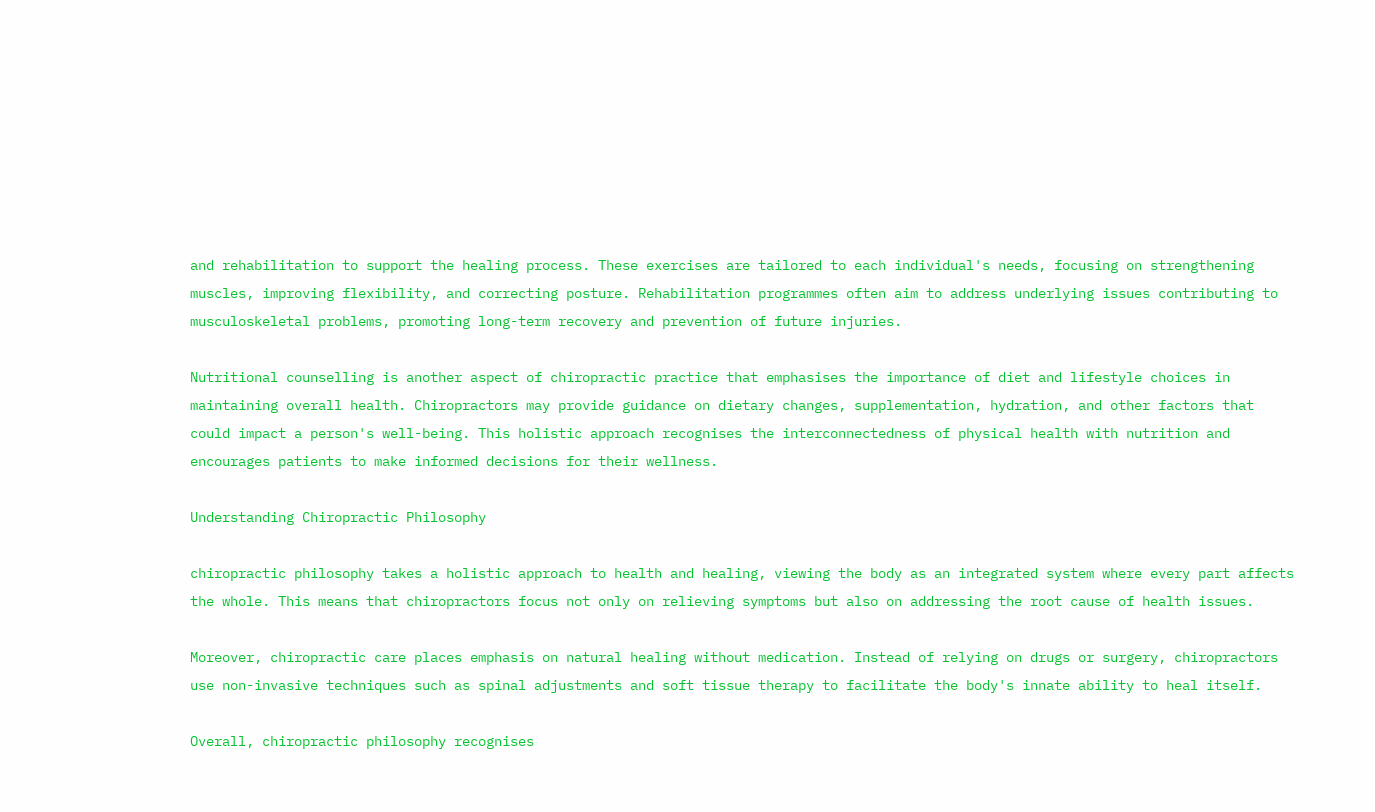and rehabilitation to support the healing process. These exercises are tailored to each individual's needs, focusing on strengthening muscles, improving flexibility, and correcting posture. Rehabilitation programmes often aim to address underlying issues contributing to musculoskeletal problems, promoting long-term recovery and prevention of future injuries.

Nutritional counselling is another aspect of chiropractic practice that emphasises the importance of diet and lifestyle choices in maintaining overall health. Chiropractors may provide guidance on dietary changes, supplementation, hydration, and other factors that could impact a person's well-being. This holistic approach recognises the interconnectedness of physical health with nutrition and encourages patients to make informed decisions for their wellness.

Understanding Chiropractic Philosophy

chiropractic philosophy takes a holistic approach to health and healing, viewing the body as an integrated system where every part affects the whole. This means that chiropractors focus not only on relieving symptoms but also on addressing the root cause of health issues.

Moreover, chiropractic care places emphasis on natural healing without medication. Instead of relying on drugs or surgery, chiropractors use non-invasive techniques such as spinal adjustments and soft tissue therapy to facilitate the body's innate ability to heal itself.

Overall, chiropractic philosophy recognises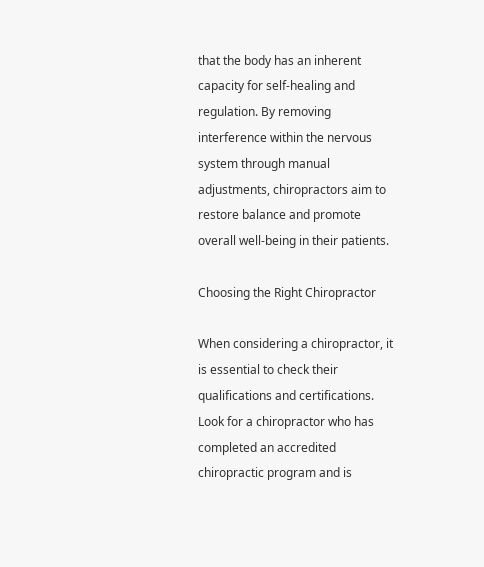that the body has an inherent capacity for self-healing and regulation. By removing interference within the nervous system through manual adjustments, chiropractors aim to restore balance and promote overall well-being in their patients.

Choosing the Right Chiropractor

When considering a chiropractor, it is essential to check their qualifications and certifications. Look for a chiropractor who has completed an accredited chiropractic program and is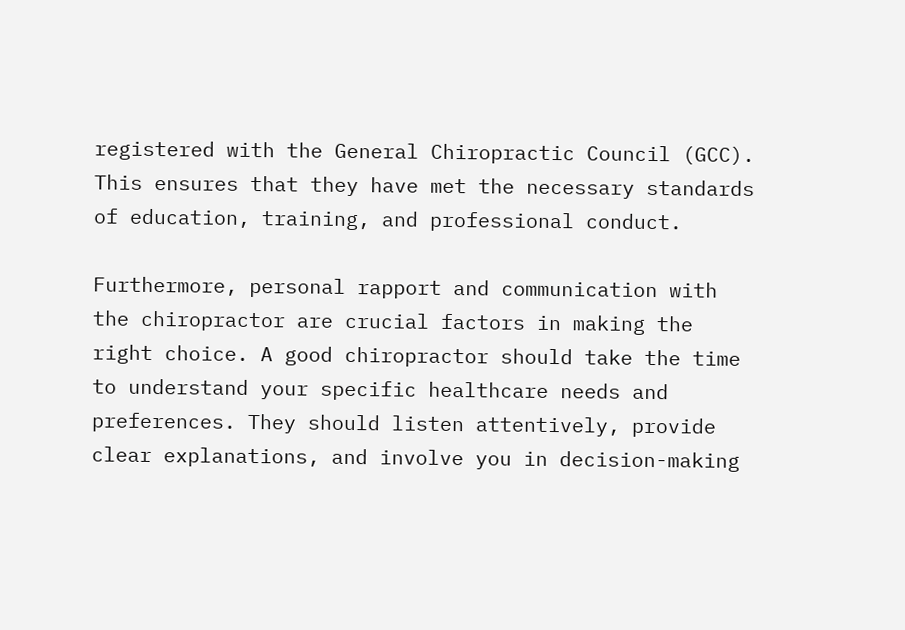registered with the General Chiropractic Council (GCC). This ensures that they have met the necessary standards of education, training, and professional conduct.

Furthermore, personal rapport and communication with the chiropractor are crucial factors in making the right choice. A good chiropractor should take the time to understand your specific healthcare needs and preferences. They should listen attentively, provide clear explanations, and involve you in decision-making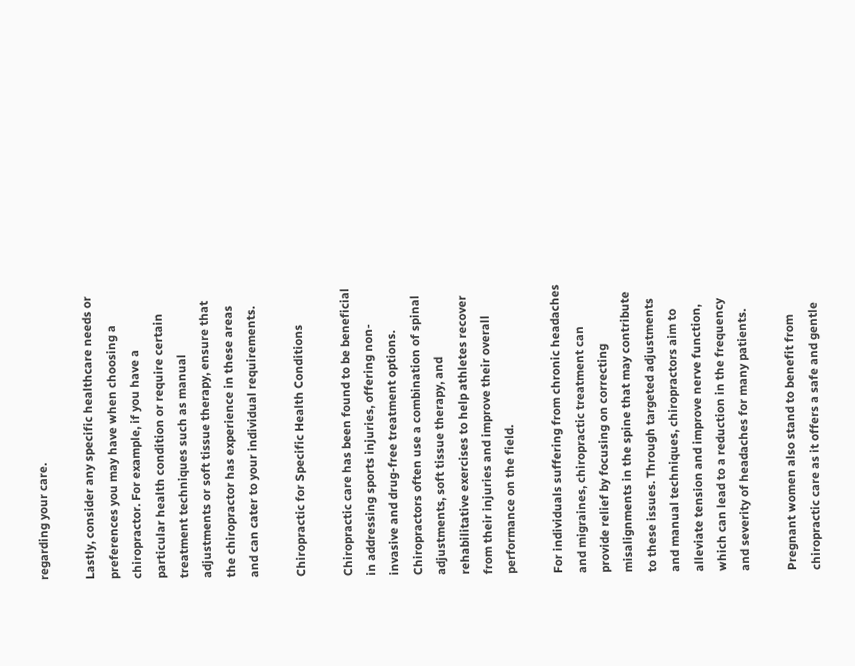regarding your care.

Lastly, consider any specific healthcare needs or preferences you may have when choosing a chiropractor. For example, if you have a particular health condition or require certain treatment techniques such as manual adjustments or soft tissue therapy, ensure that the chiropractor has experience in these areas and can cater to your individual requirements.

Chiropractic for Specific Health Conditions

Chiropractic care has been found to be beneficial in addressing sports injuries, offering non-invasive and drug-free treatment options. Chiropractors often use a combination of spinal adjustments, soft tissue therapy, and rehabilitative exercises to help athletes recover from their injuries and improve their overall performance on the field.

For individuals suffering from chronic headaches and migraines, chiropractic treatment can provide relief by focusing on correcting misalignments in the spine that may contribute to these issues. Through targeted adjustments and manual techniques, chiropractors aim to alleviate tension and improve nerve function, which can lead to a reduction in the frequency and severity of headaches for many patients.

Pregnant women also stand to benefit from chiropractic care as it offers a safe and gentle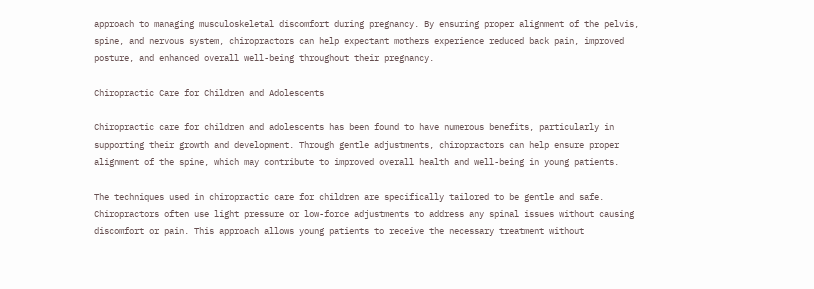approach to managing musculoskeletal discomfort during pregnancy. By ensuring proper alignment of the pelvis, spine, and nervous system, chiropractors can help expectant mothers experience reduced back pain, improved posture, and enhanced overall well-being throughout their pregnancy.

Chiropractic Care for Children and Adolescents

Chiropractic care for children and adolescents has been found to have numerous benefits, particularly in supporting their growth and development. Through gentle adjustments, chiropractors can help ensure proper alignment of the spine, which may contribute to improved overall health and well-being in young patients.

The techniques used in chiropractic care for children are specifically tailored to be gentle and safe. Chiropractors often use light pressure or low-force adjustments to address any spinal issues without causing discomfort or pain. This approach allows young patients to receive the necessary treatment without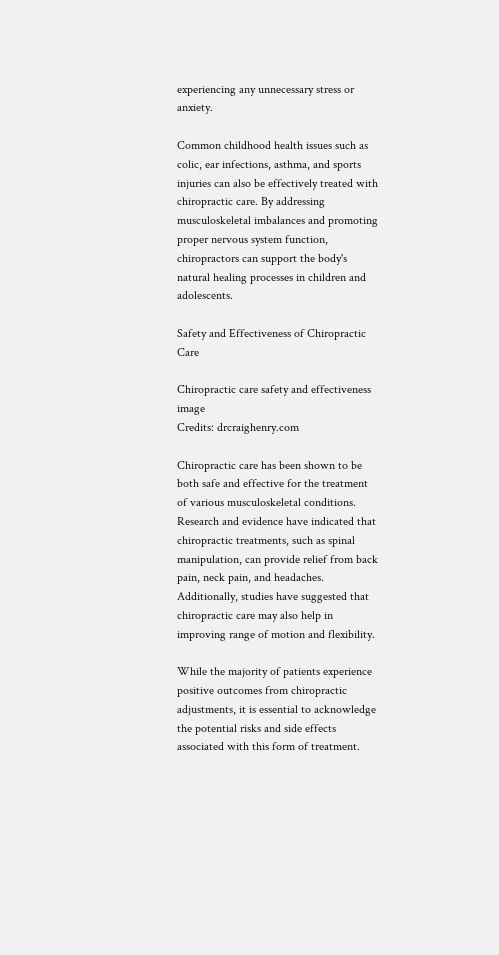experiencing any unnecessary stress or anxiety.

Common childhood health issues such as colic, ear infections, asthma, and sports injuries can also be effectively treated with chiropractic care. By addressing musculoskeletal imbalances and promoting proper nervous system function, chiropractors can support the body's natural healing processes in children and adolescents.

Safety and Effectiveness of Chiropractic Care

Chiropractic care safety and effectiveness image
Credits: drcraighenry.com

Chiropractic care has been shown to be both safe and effective for the treatment of various musculoskeletal conditions. Research and evidence have indicated that chiropractic treatments, such as spinal manipulation, can provide relief from back pain, neck pain, and headaches. Additionally, studies have suggested that chiropractic care may also help in improving range of motion and flexibility.

While the majority of patients experience positive outcomes from chiropractic adjustments, it is essential to acknowledge the potential risks and side effects associated with this form of treatment.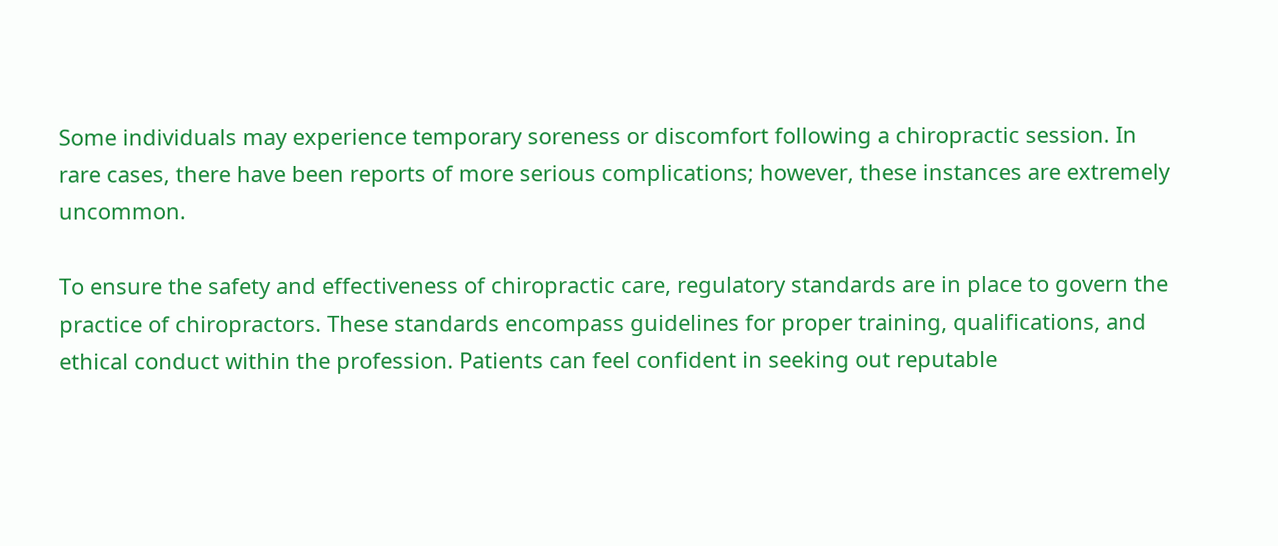Some individuals may experience temporary soreness or discomfort following a chiropractic session. In rare cases, there have been reports of more serious complications; however, these instances are extremely uncommon.

To ensure the safety and effectiveness of chiropractic care, regulatory standards are in place to govern the practice of chiropractors. These standards encompass guidelines for proper training, qualifications, and ethical conduct within the profession. Patients can feel confident in seeking out reputable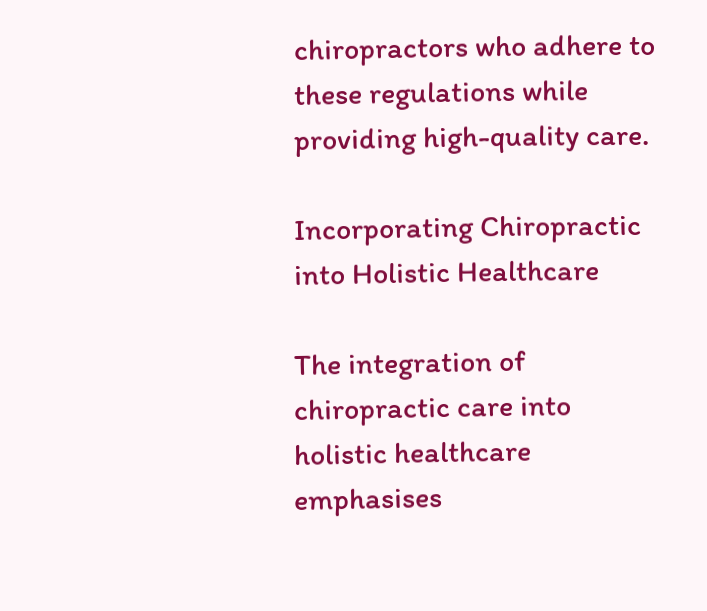chiropractors who adhere to these regulations while providing high-quality care.

Incorporating Chiropractic into Holistic Healthcare

The integration of chiropractic care into holistic healthcare emphasises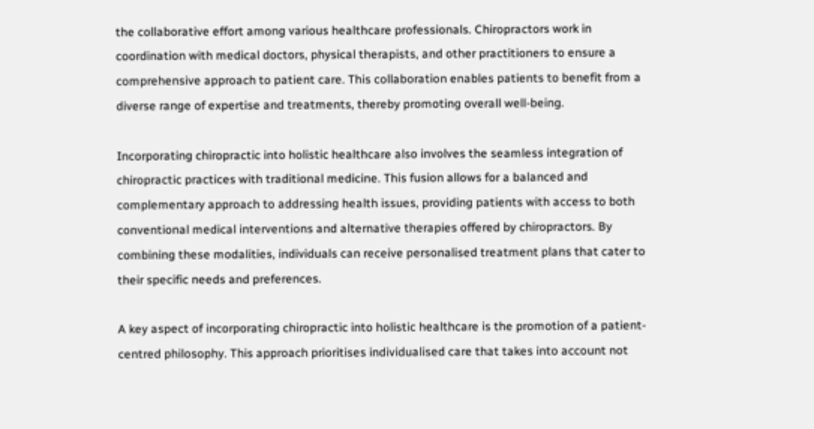the collaborative effort among various healthcare professionals. Chiropractors work in coordination with medical doctors, physical therapists, and other practitioners to ensure a comprehensive approach to patient care. This collaboration enables patients to benefit from a diverse range of expertise and treatments, thereby promoting overall well-being.

Incorporating chiropractic into holistic healthcare also involves the seamless integration of chiropractic practices with traditional medicine. This fusion allows for a balanced and complementary approach to addressing health issues, providing patients with access to both conventional medical interventions and alternative therapies offered by chiropractors. By combining these modalities, individuals can receive personalised treatment plans that cater to their specific needs and preferences.

A key aspect of incorporating chiropractic into holistic healthcare is the promotion of a patient-centred philosophy. This approach prioritises individualised care that takes into account not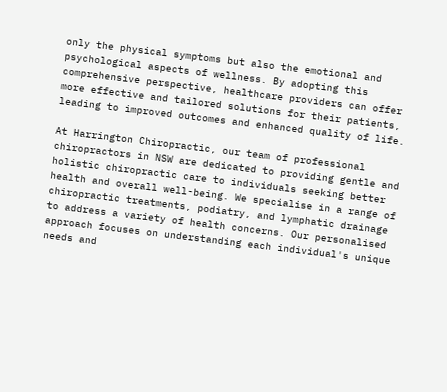only the physical symptoms but also the emotional and psychological aspects of wellness. By adopting this comprehensive perspective, healthcare providers can offer more effective and tailored solutions for their patients, leading to improved outcomes and enhanced quality of life.

At Harrington Chiropractic, our team of professional chiropractors in NSW are dedicated to providing gentle and holistic chiropractic care to individuals seeking better health and overall well-being. We specialise in a range of chiropractic treatments, podiatry, and lymphatic drainage to address a variety of health concerns. Our personalised approach focuses on understanding each individual's unique needs and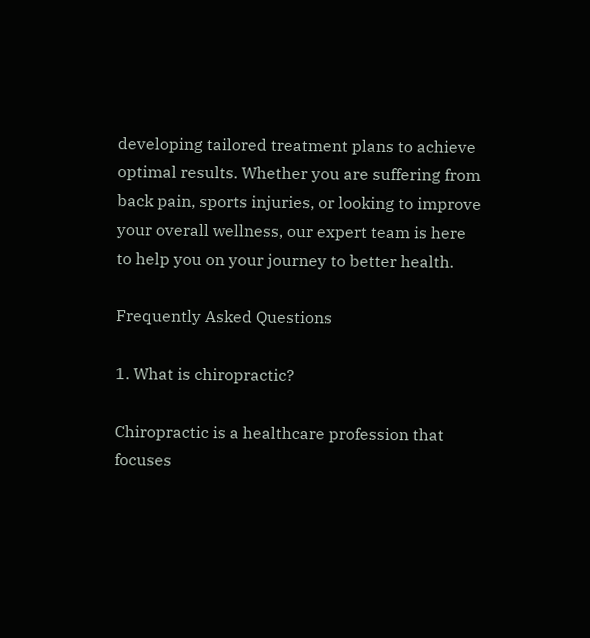developing tailored treatment plans to achieve optimal results. Whether you are suffering from back pain, sports injuries, or looking to improve your overall wellness, our expert team is here to help you on your journey to better health.

Frequently Asked Questions

1. What is chiropractic?

Chiropractic is a healthcare profession that focuses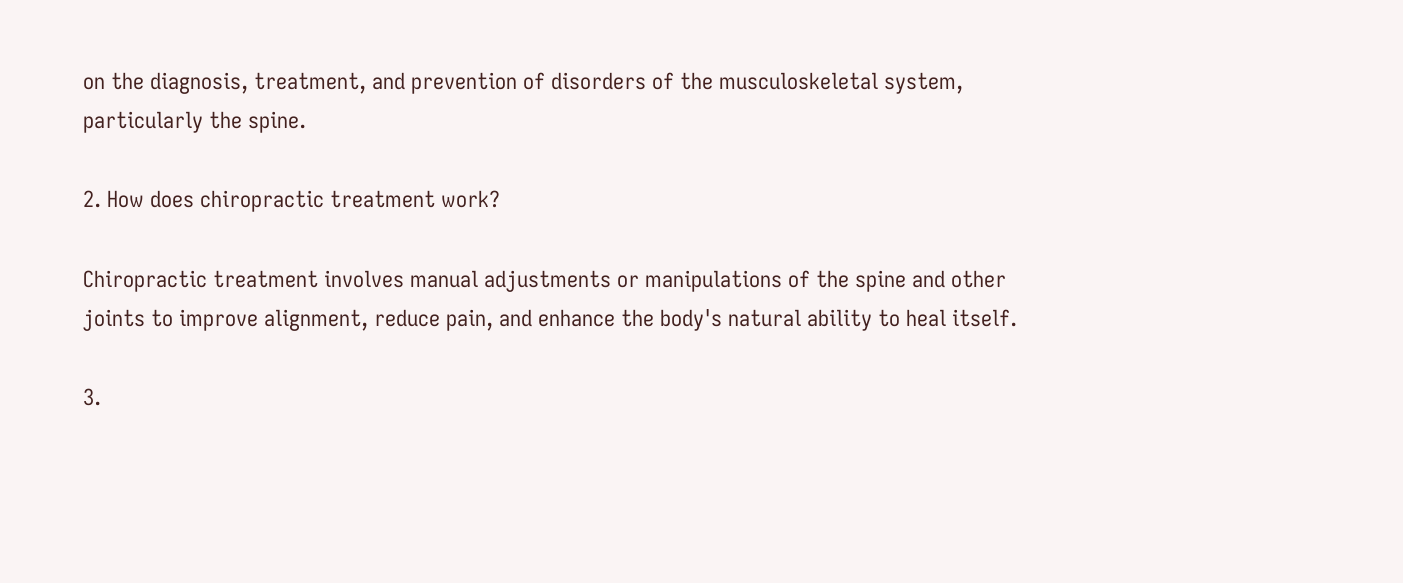on the diagnosis, treatment, and prevention of disorders of the musculoskeletal system, particularly the spine.

2. How does chiropractic treatment work?

Chiropractic treatment involves manual adjustments or manipulations of the spine and other joints to improve alignment, reduce pain, and enhance the body's natural ability to heal itself.

3.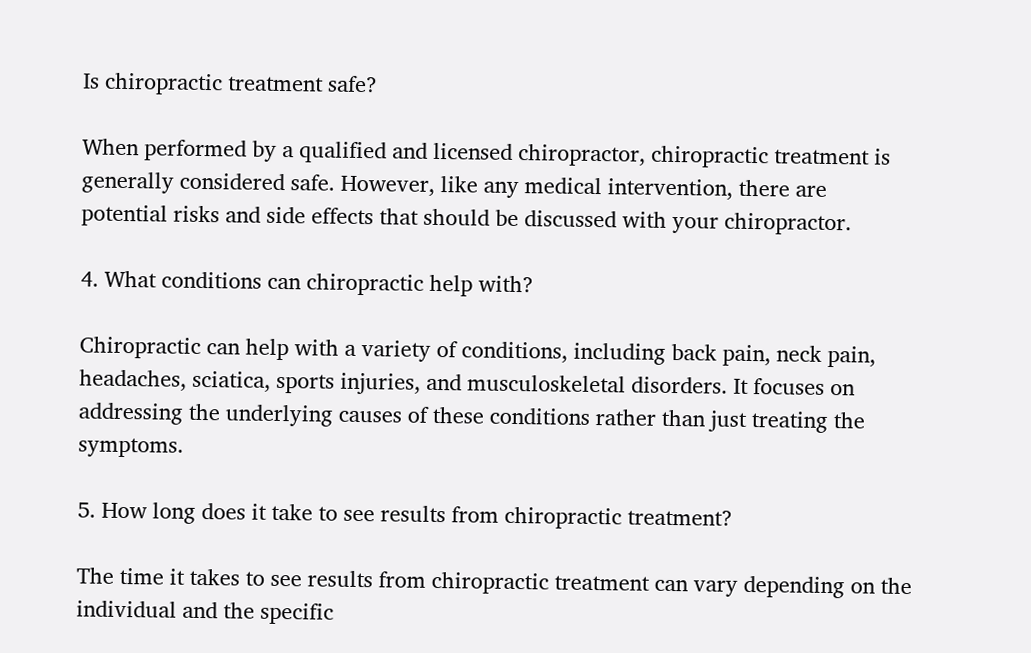Is chiropractic treatment safe?

When performed by a qualified and licensed chiropractor, chiropractic treatment is generally considered safe. However, like any medical intervention, there are potential risks and side effects that should be discussed with your chiropractor.

4. What conditions can chiropractic help with?

Chiropractic can help with a variety of conditions, including back pain, neck pain, headaches, sciatica, sports injuries, and musculoskeletal disorders. It focuses on addressing the underlying causes of these conditions rather than just treating the symptoms.

5. How long does it take to see results from chiropractic treatment?

The time it takes to see results from chiropractic treatment can vary depending on the individual and the specific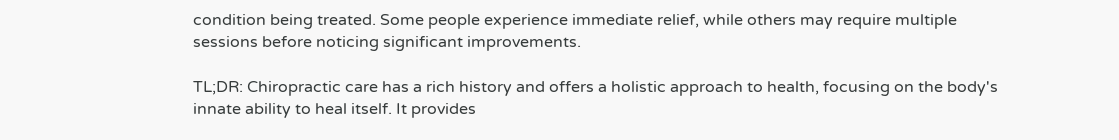condition being treated. Some people experience immediate relief, while others may require multiple sessions before noticing significant improvements.

TL;DR: Chiropractic care has a rich history and offers a holistic approach to health, focusing on the body's innate ability to heal itself. It provides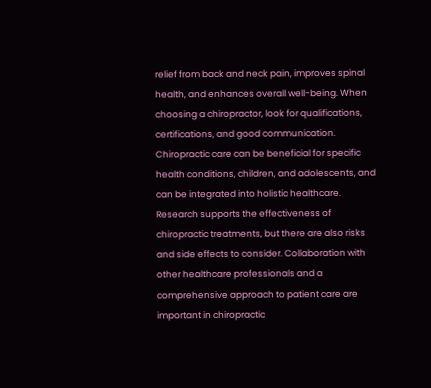relief from back and neck pain, improves spinal health, and enhances overall well-being. When choosing a chiropractor, look for qualifications, certifications, and good communication. Chiropractic care can be beneficial for specific health conditions, children, and adolescents, and can be integrated into holistic healthcare. Research supports the effectiveness of chiropractic treatments, but there are also risks and side effects to consider. Collaboration with other healthcare professionals and a comprehensive approach to patient care are important in chiropractic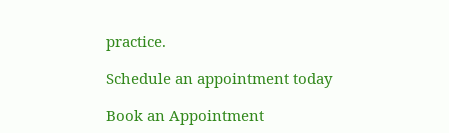practice.

Schedule an appointment today

Book an Appointment